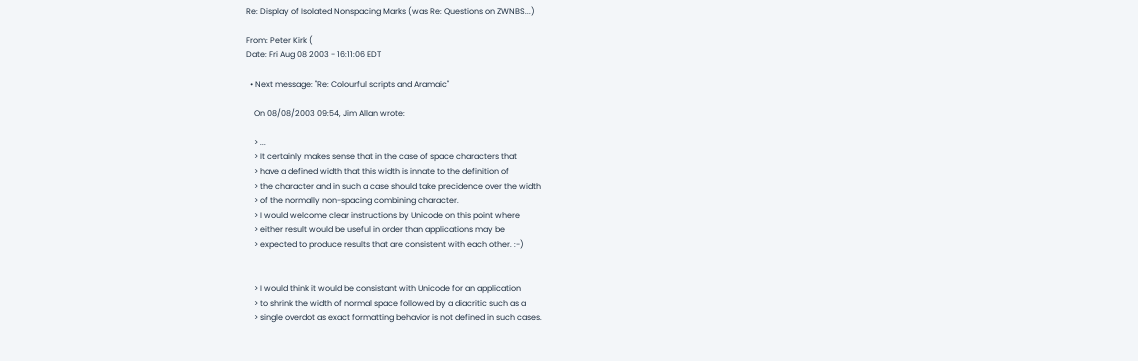Re: Display of Isolated Nonspacing Marks (was Re: Questions on ZWNBS...)

From: Peter Kirk (
Date: Fri Aug 08 2003 - 16:11:06 EDT

  • Next message: "Re: Colourful scripts and Aramaic"

    On 08/08/2003 09:54, Jim Allan wrote:

    > ...
    > It certainly makes sense that in the case of space characters that
    > have a defined width that this width is innate to the definition of
    > the character and in such a case should take precidence over the width
    > of the normally non-spacing combining character.
    > I would welcome clear instructions by Unicode on this point where
    > either result would be useful in order than applications may be
    > expected to produce results that are consistent with each other. :-)


    > I would think it would be consistant with Unicode for an application
    > to shrink the width of normal space followed by a diacritic such as a
    > single overdot as exact formatting behavior is not defined in such cases.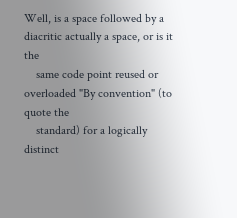Well, is a space followed by a diacritic actually a space, or is it the
    same code point reused or overloaded "By convention" (to quote the
    standard) for a logically distinct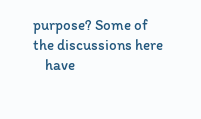purpose? Some of the discussions here
    have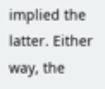implied the latter. Either way, the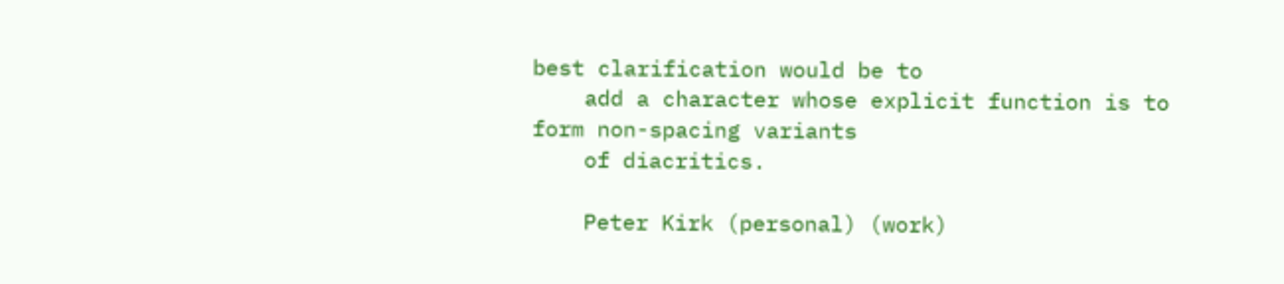best clarification would be to
    add a character whose explicit function is to form non-spacing variants
    of diacritics.

    Peter Kirk (personal) (work)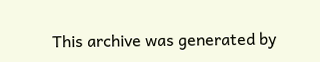This archive was generated by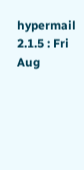hypermail 2.1.5 : Fri Aug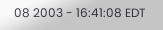08 2003 - 16:41:08 EDT